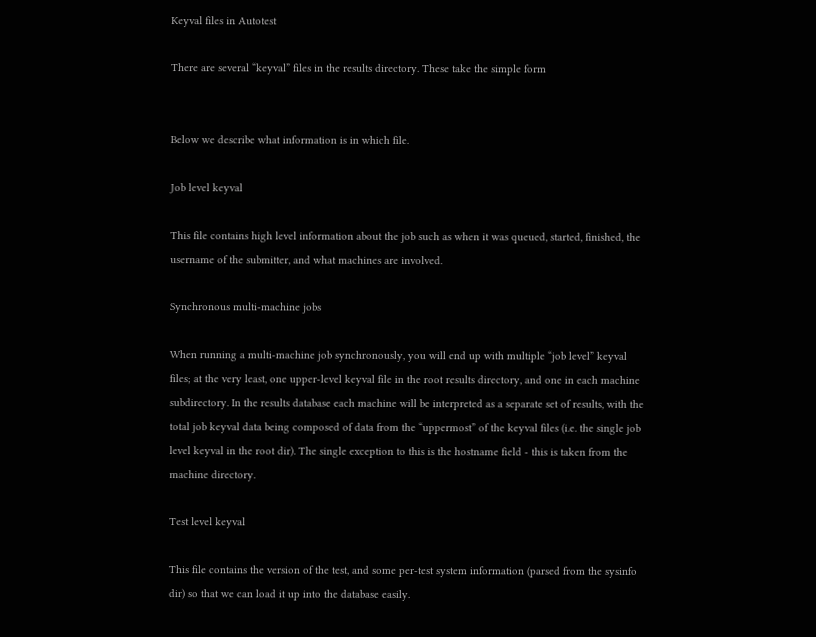Keyval files in Autotest

There are several “keyval” files in the results directory. These take the simple form


Below we describe what information is in which file.

Job level keyval

This file contains high level information about the job such as when it was queued, started, finished, the username of the submitter, and what machines are involved.

Synchronous multi-machine jobs

When running a multi-machine job synchronously, you will end up with multiple “job level” keyval files; at the very least, one upper-level keyval file in the root results directory, and one in each machine subdirectory. In the results database each machine will be interpreted as a separate set of results, with the total job keyval data being composed of data from the “uppermost” of the keyval files (i.e. the single job level keyval in the root dir). The single exception to this is the hostname field - this is taken from the machine directory.

Test level keyval

This file contains the version of the test, and some per-test system information (parsed from the sysinfo dir) so that we can load it up into the database easily.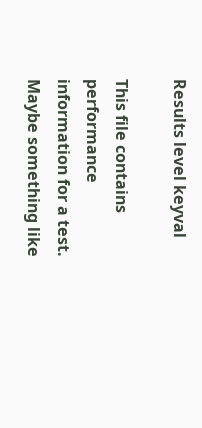Results level keyval

This file contains performance information for a test. Maybe something like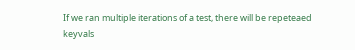If we ran multiple iterations of a test, there will be repeteaed keyvals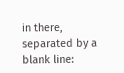in there, separated by a blank line: